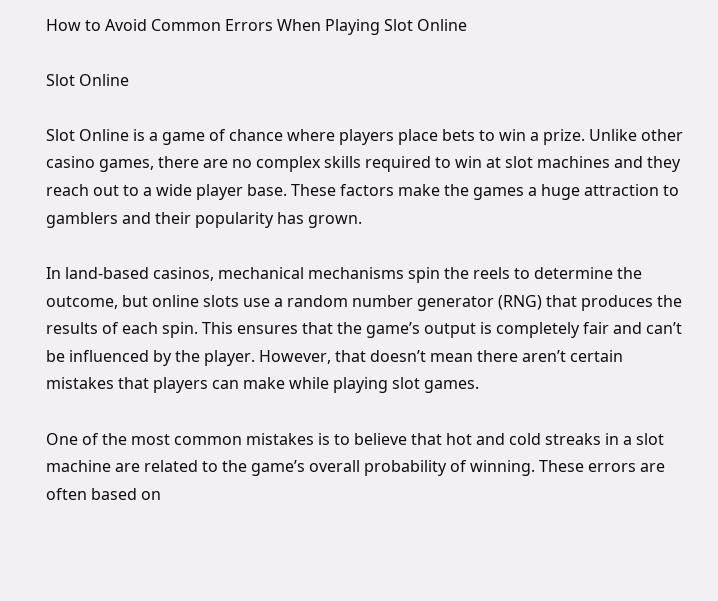How to Avoid Common Errors When Playing Slot Online

Slot Online

Slot Online is a game of chance where players place bets to win a prize. Unlike other casino games, there are no complex skills required to win at slot machines and they reach out to a wide player base. These factors make the games a huge attraction to gamblers and their popularity has grown.

In land-based casinos, mechanical mechanisms spin the reels to determine the outcome, but online slots use a random number generator (RNG) that produces the results of each spin. This ensures that the game’s output is completely fair and can’t be influenced by the player. However, that doesn’t mean there aren’t certain mistakes that players can make while playing slot games.

One of the most common mistakes is to believe that hot and cold streaks in a slot machine are related to the game’s overall probability of winning. These errors are often based on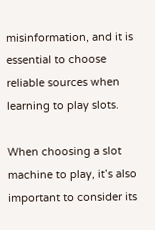misinformation, and it is essential to choose reliable sources when learning to play slots.

When choosing a slot machine to play, it’s also important to consider its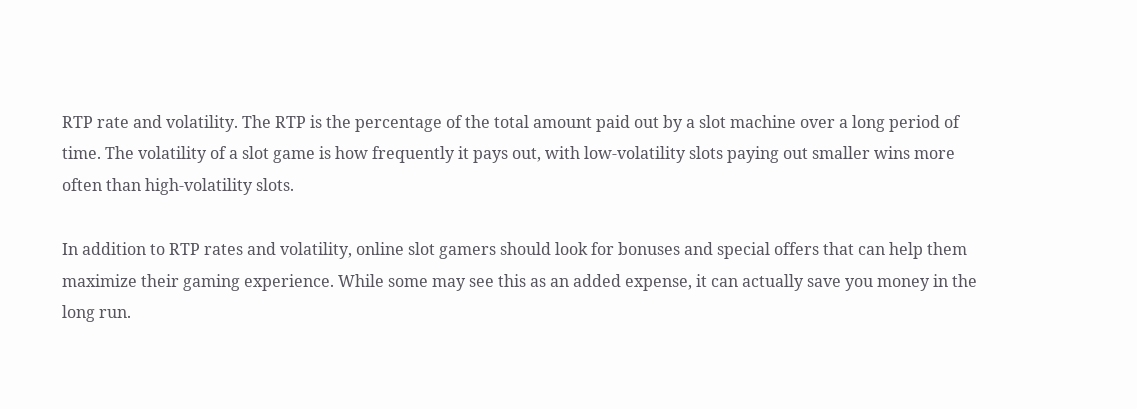RTP rate and volatility. The RTP is the percentage of the total amount paid out by a slot machine over a long period of time. The volatility of a slot game is how frequently it pays out, with low-volatility slots paying out smaller wins more often than high-volatility slots.

In addition to RTP rates and volatility, online slot gamers should look for bonuses and special offers that can help them maximize their gaming experience. While some may see this as an added expense, it can actually save you money in the long run.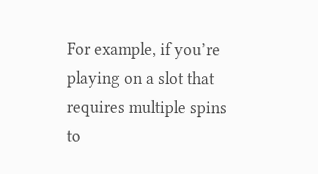For example, if you’re playing on a slot that requires multiple spins to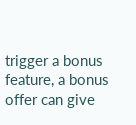trigger a bonus feature, a bonus offer can give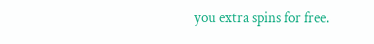you extra spins for free.